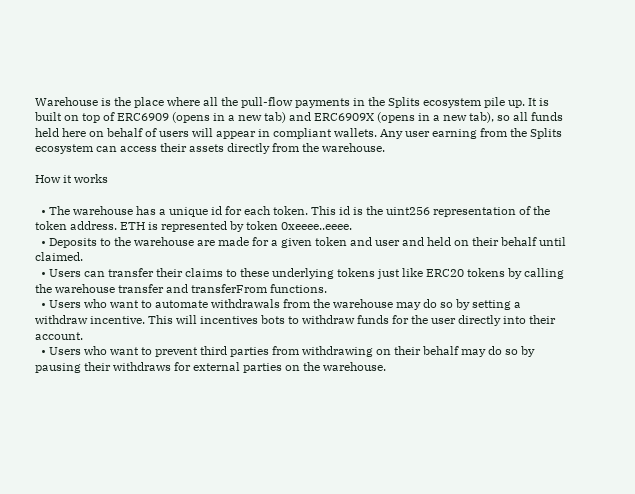Warehouse is the place where all the pull-flow payments in the Splits ecosystem pile up. It is built on top of ERC6909 (opens in a new tab) and ERC6909X (opens in a new tab), so all funds held here on behalf of users will appear in compliant wallets. Any user earning from the Splits ecosystem can access their assets directly from the warehouse.

How it works

  • The warehouse has a unique id for each token. This id is the uint256 representation of the token address. ETH is represented by token 0xeeee..eeee.
  • Deposits to the warehouse are made for a given token and user and held on their behalf until claimed.
  • Users can transfer their claims to these underlying tokens just like ERC20 tokens by calling the warehouse transfer and transferFrom functions.
  • Users who want to automate withdrawals from the warehouse may do so by setting a withdraw incentive. This will incentives bots to withdraw funds for the user directly into their account.
  • Users who want to prevent third parties from withdrawing on their behalf may do so by pausing their withdraws for external parties on the warehouse.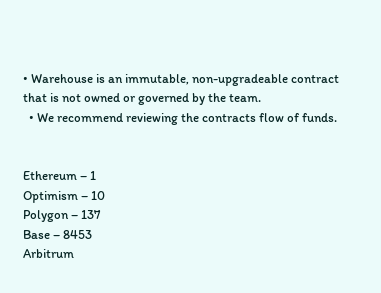• Warehouse is an immutable, non-upgradeable contract that is not owned or governed by the team.
  • We recommend reviewing the contracts flow of funds.


Ethereum – 1
Optimism – 10
Polygon – 137
Base – 8453
Arbitrum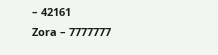– 42161
Zora – 7777777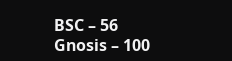BSC – 56
Gnosis – 100